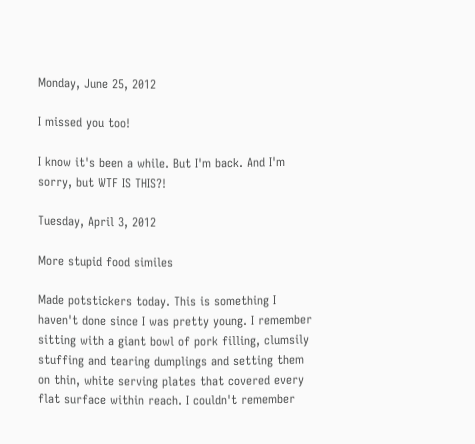Monday, June 25, 2012

I missed you too!

I know it's been a while. But I'm back. And I'm sorry, but WTF IS THIS?!

Tuesday, April 3, 2012

More stupid food similes

Made potstickers today. This is something I haven't done since I was pretty young. I remember sitting with a giant bowl of pork filling, clumsily stuffing and tearing dumplings and setting them on thin, white serving plates that covered every flat surface within reach. I couldn't remember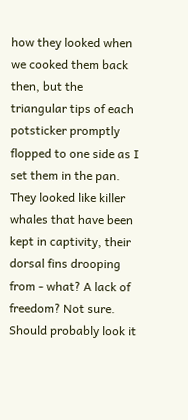how they looked when we cooked them back then, but the triangular tips of each potsticker promptly flopped to one side as I set them in the pan. They looked like killer whales that have been kept in captivity, their dorsal fins drooping from - what? A lack of freedom? Not sure. Should probably look it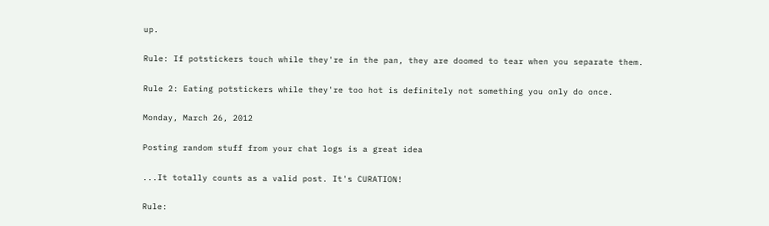up.

Rule: If potstickers touch while they're in the pan, they are doomed to tear when you separate them.

Rule 2: Eating potstickers while they're too hot is definitely not something you only do once.

Monday, March 26, 2012

Posting random stuff from your chat logs is a great idea

...It totally counts as a valid post. It's CURATION!

Rule: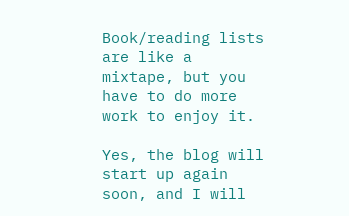Book/reading lists are like a mixtape, but you have to do more work to enjoy it.

Yes, the blog will start up again soon, and I will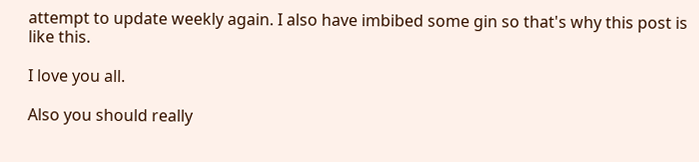attempt to update weekly again. I also have imbibed some gin so that's why this post is like this.

I love you all.

Also you should really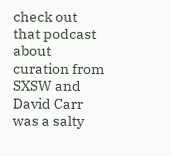check out that podcast about curation from SXSW and David Carr was a salty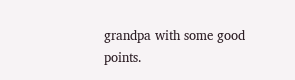grandpa with some good points.